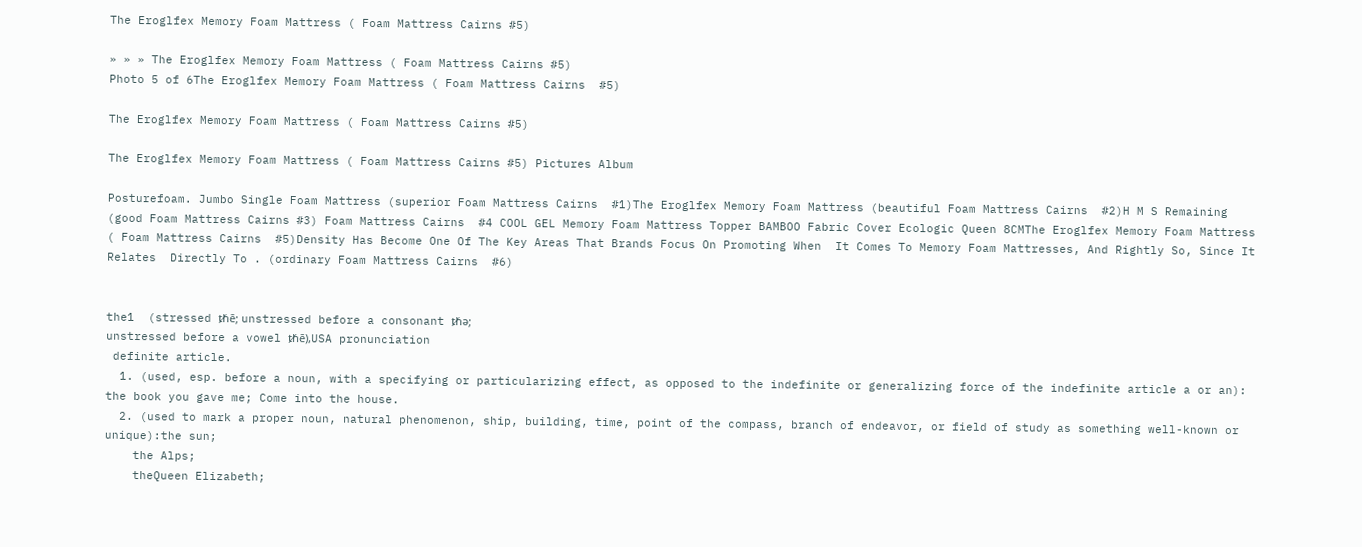The Eroglfex Memory Foam Mattress ( Foam Mattress Cairns #5)

» » » The Eroglfex Memory Foam Mattress ( Foam Mattress Cairns #5)
Photo 5 of 6The Eroglfex Memory Foam Mattress ( Foam Mattress Cairns  #5)

The Eroglfex Memory Foam Mattress ( Foam Mattress Cairns #5)

The Eroglfex Memory Foam Mattress ( Foam Mattress Cairns #5) Pictures Album

Posturefoam. Jumbo Single Foam Mattress (superior Foam Mattress Cairns  #1)The Eroglfex Memory Foam Mattress (beautiful Foam Mattress Cairns  #2)H M S Remaining (good Foam Mattress Cairns #3) Foam Mattress Cairns  #4 COOL GEL Memory Foam Mattress Topper BAMBOO Fabric Cover Ecologic Queen 8CMThe Eroglfex Memory Foam Mattress ( Foam Mattress Cairns  #5)Density Has Become One Of The Key Areas That Brands Focus On Promoting When  It Comes To Memory Foam Mattresses, And Rightly So, Since It Relates  Directly To . (ordinary Foam Mattress Cairns  #6)


the1  (stressed ᵺē; unstressed before a consonant ᵺə;
unstressed before a vowel ᵺē),USA pronunciation
 definite article.
  1. (used, esp. before a noun, with a specifying or particularizing effect, as opposed to the indefinite or generalizing force of the indefinite article a or an): the book you gave me; Come into the house.
  2. (used to mark a proper noun, natural phenomenon, ship, building, time, point of the compass, branch of endeavor, or field of study as something well-known or unique):the sun;
    the Alps;
    theQueen Elizabeth;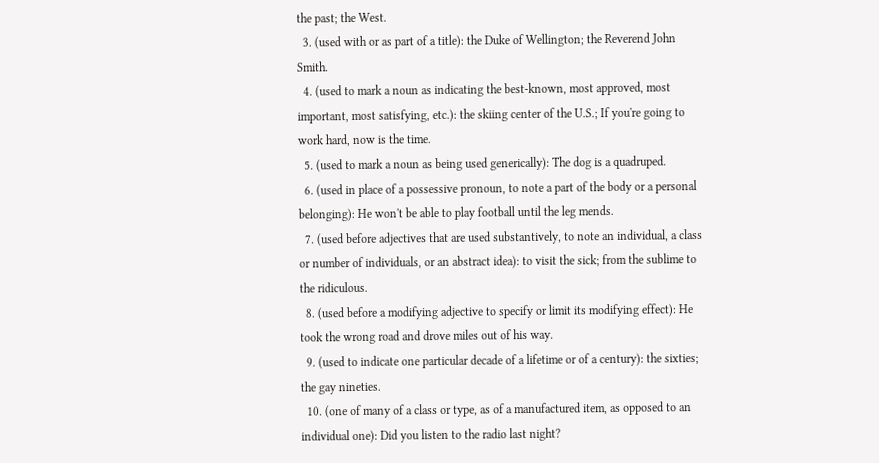the past; the West.
  3. (used with or as part of a title): the Duke of Wellington; the Reverend John Smith.
  4. (used to mark a noun as indicating the best-known, most approved, most important, most satisfying, etc.): the skiing center of the U.S.; If you're going to work hard, now is the time.
  5. (used to mark a noun as being used generically): The dog is a quadruped.
  6. (used in place of a possessive pronoun, to note a part of the body or a personal belonging): He won't be able to play football until the leg mends.
  7. (used before adjectives that are used substantively, to note an individual, a class or number of individuals, or an abstract idea): to visit the sick; from the sublime to the ridiculous.
  8. (used before a modifying adjective to specify or limit its modifying effect): He took the wrong road and drove miles out of his way.
  9. (used to indicate one particular decade of a lifetime or of a century): the sixties; the gay nineties.
  10. (one of many of a class or type, as of a manufactured item, as opposed to an individual one): Did you listen to the radio last night?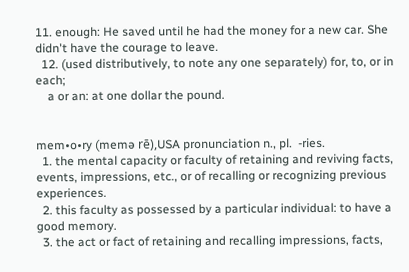11. enough: He saved until he had the money for a new car. She didn't have the courage to leave.
  12. (used distributively, to note any one separately) for, to, or in each;
    a or an: at one dollar the pound.


mem•o•ry (memə rē),USA pronunciation n., pl.  -ries.
  1. the mental capacity or faculty of retaining and reviving facts, events, impressions, etc., or of recalling or recognizing previous experiences.
  2. this faculty as possessed by a particular individual: to have a good memory.
  3. the act or fact of retaining and recalling impressions, facts,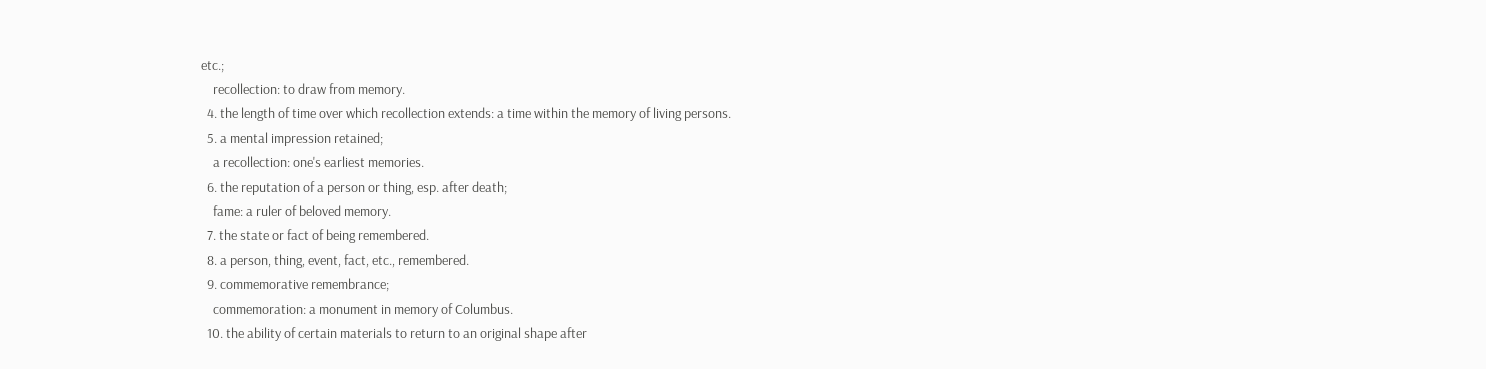etc.;
    recollection: to draw from memory.
  4. the length of time over which recollection extends: a time within the memory of living persons.
  5. a mental impression retained;
    a recollection: one's earliest memories.
  6. the reputation of a person or thing, esp. after death;
    fame: a ruler of beloved memory.
  7. the state or fact of being remembered.
  8. a person, thing, event, fact, etc., remembered.
  9. commemorative remembrance;
    commemoration: a monument in memory of Columbus.
  10. the ability of certain materials to return to an original shape after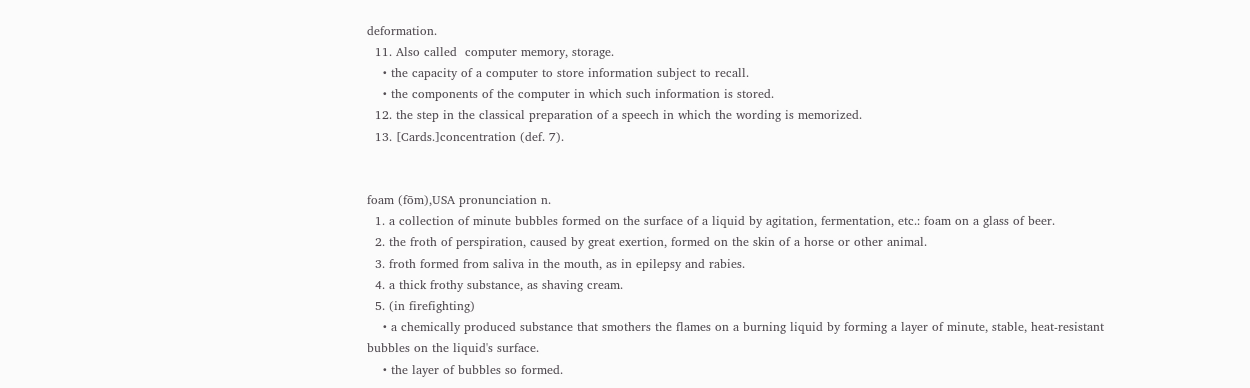deformation.
  11. Also called  computer memory, storage.
    • the capacity of a computer to store information subject to recall.
    • the components of the computer in which such information is stored.
  12. the step in the classical preparation of a speech in which the wording is memorized.
  13. [Cards.]concentration (def. 7).


foam (fōm),USA pronunciation n.
  1. a collection of minute bubbles formed on the surface of a liquid by agitation, fermentation, etc.: foam on a glass of beer.
  2. the froth of perspiration, caused by great exertion, formed on the skin of a horse or other animal.
  3. froth formed from saliva in the mouth, as in epilepsy and rabies.
  4. a thick frothy substance, as shaving cream.
  5. (in firefighting)
    • a chemically produced substance that smothers the flames on a burning liquid by forming a layer of minute, stable, heat-resistant bubbles on the liquid's surface.
    • the layer of bubbles so formed.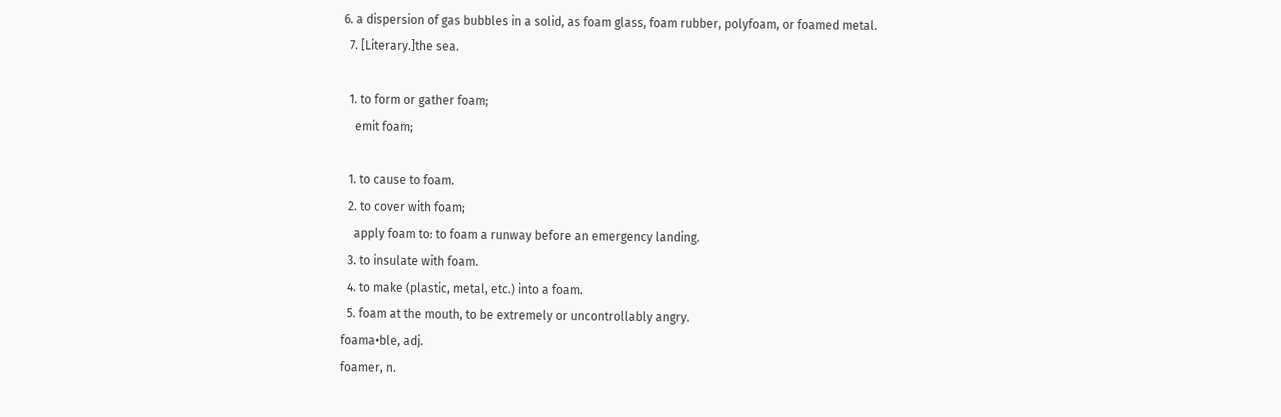6. a dispersion of gas bubbles in a solid, as foam glass, foam rubber, polyfoam, or foamed metal.
  7. [Literary.]the sea.

  1. to form or gather foam;
    emit foam;

  1. to cause to foam.
  2. to cover with foam;
    apply foam to: to foam a runway before an emergency landing.
  3. to insulate with foam.
  4. to make (plastic, metal, etc.) into a foam.
  5. foam at the mouth, to be extremely or uncontrollably angry.
foama•ble, adj.
foamer, n.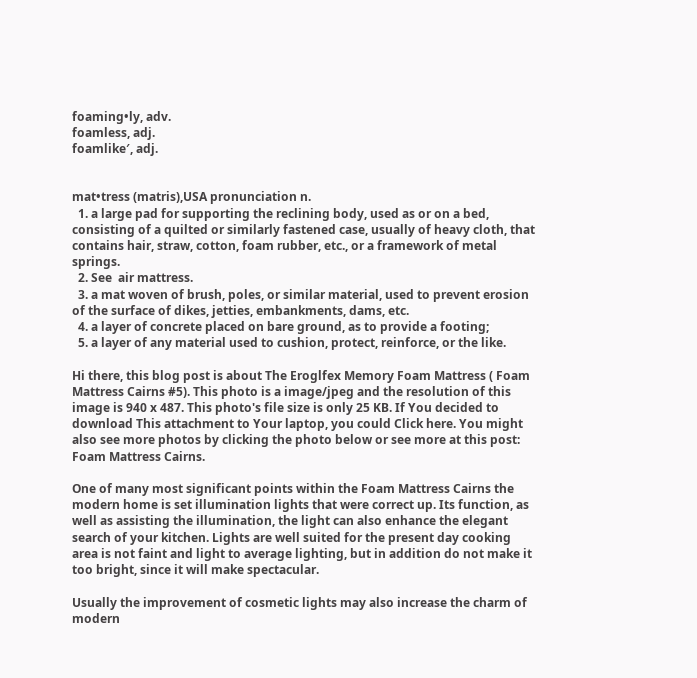foaming•ly, adv.
foamless, adj.
foamlike′, adj.


mat•tress (matris),USA pronunciation n.
  1. a large pad for supporting the reclining body, used as or on a bed, consisting of a quilted or similarly fastened case, usually of heavy cloth, that contains hair, straw, cotton, foam rubber, etc., or a framework of metal springs.
  2. See  air mattress.
  3. a mat woven of brush, poles, or similar material, used to prevent erosion of the surface of dikes, jetties, embankments, dams, etc.
  4. a layer of concrete placed on bare ground, as to provide a footing;
  5. a layer of any material used to cushion, protect, reinforce, or the like.

Hi there, this blog post is about The Eroglfex Memory Foam Mattress ( Foam Mattress Cairns #5). This photo is a image/jpeg and the resolution of this image is 940 x 487. This photo's file size is only 25 KB. If You decided to download This attachment to Your laptop, you could Click here. You might also see more photos by clicking the photo below or see more at this post: Foam Mattress Cairns.

One of many most significant points within the Foam Mattress Cairns the modern home is set illumination lights that were correct up. Its function, as well as assisting the illumination, the light can also enhance the elegant search of your kitchen. Lights are well suited for the present day cooking area is not faint and light to average lighting, but in addition do not make it too bright, since it will make spectacular.

Usually the improvement of cosmetic lights may also increase the charm of modern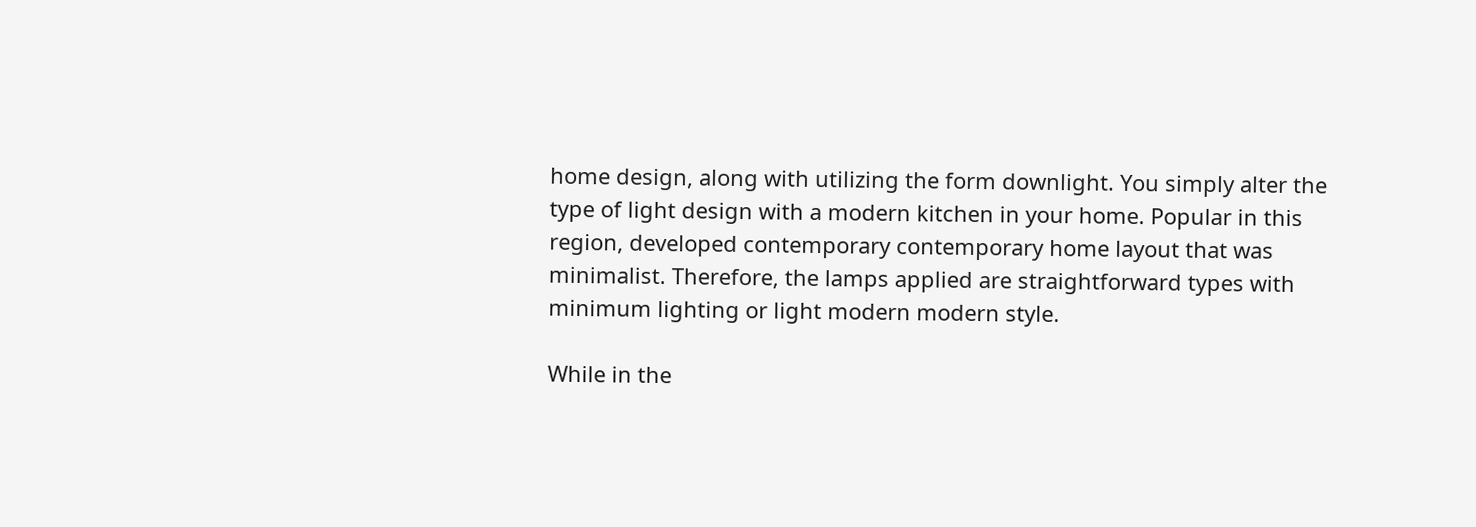home design, along with utilizing the form downlight. You simply alter the type of light design with a modern kitchen in your home. Popular in this region, developed contemporary contemporary home layout that was minimalist. Therefore, the lamps applied are straightforward types with minimum lighting or light modern modern style.

While in the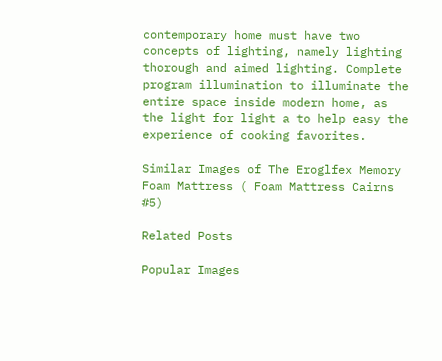contemporary home must have two concepts of lighting, namely lighting thorough and aimed lighting. Complete program illumination to illuminate the entire space inside modern home, as the light for light a to help easy the experience of cooking favorites.

Similar Images of The Eroglfex Memory Foam Mattress ( Foam Mattress Cairns #5)

Related Posts

Popular Images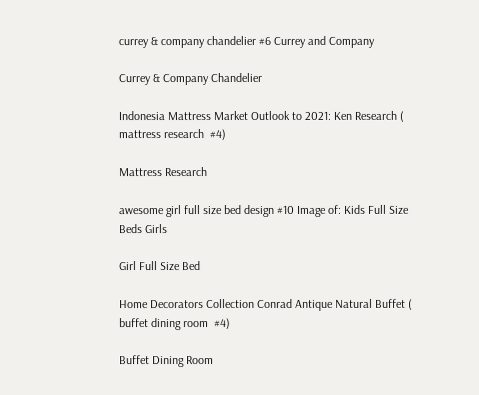currey & company chandelier #6 Currey and Company

Currey & Company Chandelier

Indonesia Mattress Market Outlook to 2021: Ken Research ( mattress research  #4)

Mattress Research

awesome girl full size bed design #10 Image of: Kids Full Size Beds Girls

Girl Full Size Bed

Home Decorators Collection Conrad Antique Natural Buffet ( buffet dining room  #4)

Buffet Dining Room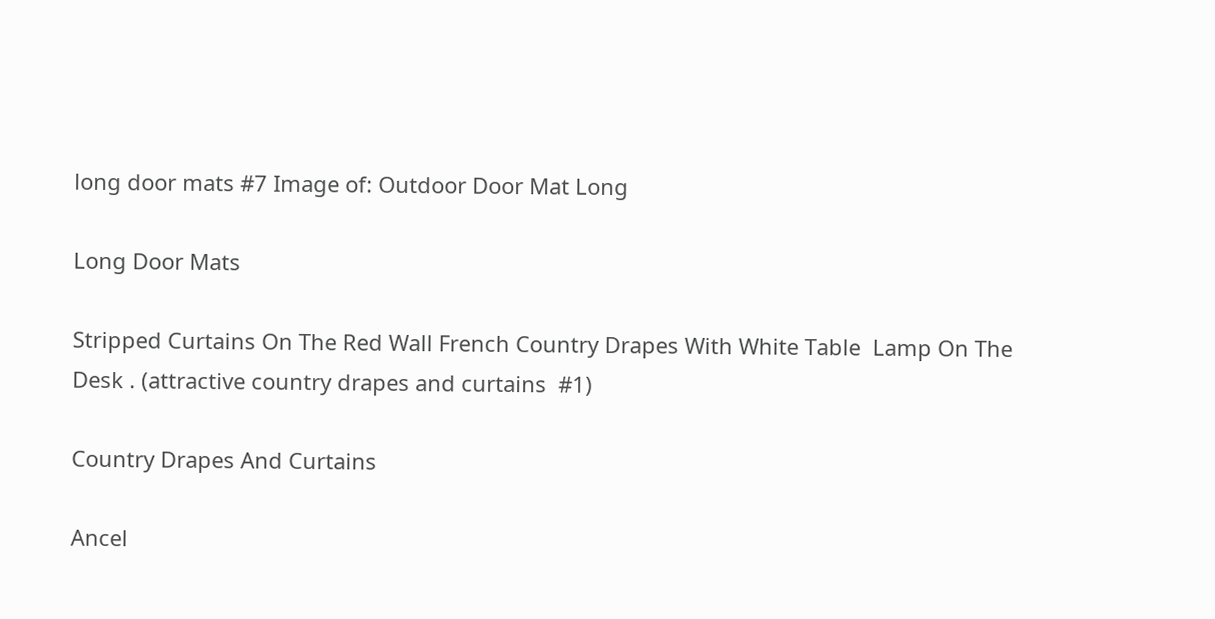long door mats #7 Image of: Outdoor Door Mat Long

Long Door Mats

Stripped Curtains On The Red Wall French Country Drapes With White Table  Lamp On The Desk . (attractive country drapes and curtains  #1)

Country Drapes And Curtains

Ancel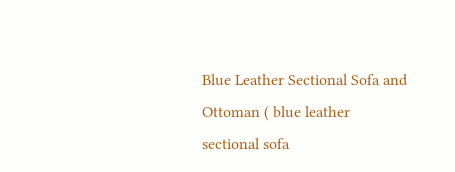Blue Leather Sectional Sofa and Ottoman ( blue leather sectional sofa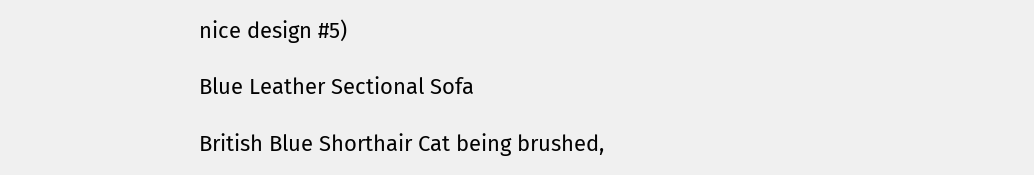nice design #5)

Blue Leather Sectional Sofa

British Blue Shorthair Cat being brushed,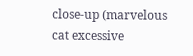close-up (marvelous cat excessive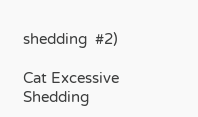shedding  #2)

Cat Excessive Shedding